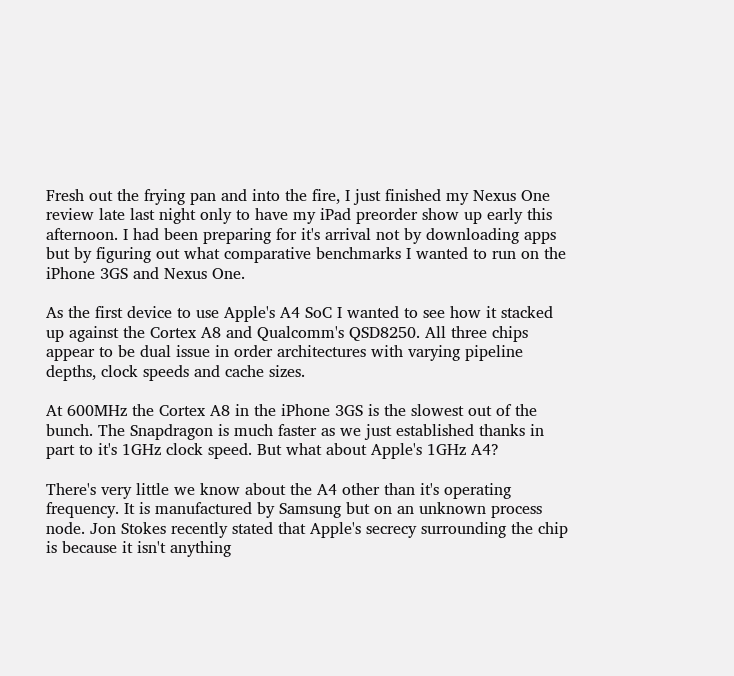Fresh out the frying pan and into the fire, I just finished my Nexus One review late last night only to have my iPad preorder show up early this afternoon. I had been preparing for it's arrival not by downloading apps but by figuring out what comparative benchmarks I wanted to run on the iPhone 3GS and Nexus One.

As the first device to use Apple's A4 SoC I wanted to see how it stacked up against the Cortex A8 and Qualcomm's QSD8250. All three chips appear to be dual issue in order architectures with varying pipeline depths, clock speeds and cache sizes.

At 600MHz the Cortex A8 in the iPhone 3GS is the slowest out of the bunch. The Snapdragon is much faster as we just established thanks in part to it's 1GHz clock speed. But what about Apple's 1GHz A4?

There's very little we know about the A4 other than it's operating frequency. It is manufactured by Samsung but on an unknown process node. Jon Stokes recently stated that Apple's secrecy surrounding the chip is because it isn't anything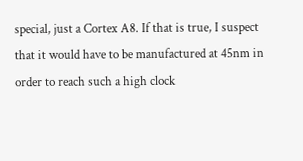special, just a Cortex A8. If that is true, I suspect that it would have to be manufactured at 45nm in order to reach such a high clock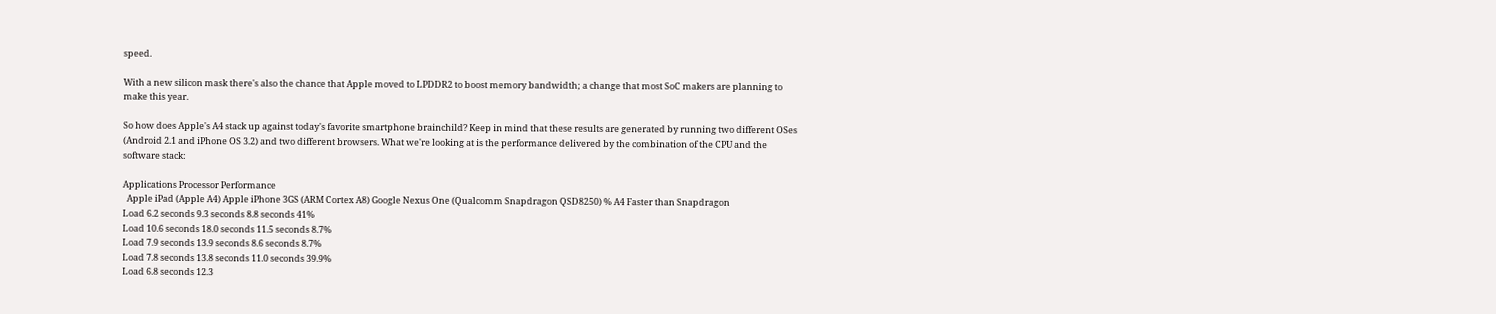speed.

With a new silicon mask there's also the chance that Apple moved to LPDDR2 to boost memory bandwidth; a change that most SoC makers are planning to make this year.

So how does Apple's A4 stack up against today's favorite smartphone brainchild? Keep in mind that these results are generated by running two different OSes (Android 2.1 and iPhone OS 3.2) and two different browsers. What we're looking at is the performance delivered by the combination of the CPU and the software stack:

Applications Processor Performance
  Apple iPad (Apple A4) Apple iPhone 3GS (ARM Cortex A8) Google Nexus One (Qualcomm Snapdragon QSD8250) % A4 Faster than Snapdragon
Load 6.2 seconds 9.3 seconds 8.8 seconds 41%
Load 10.6 seconds 18.0 seconds 11.5 seconds 8.7%
Load 7.9 seconds 13.9 seconds 8.6 seconds 8.7%
Load 7.8 seconds 13.8 seconds 11.0 seconds 39.9%
Load 6.8 seconds 12.3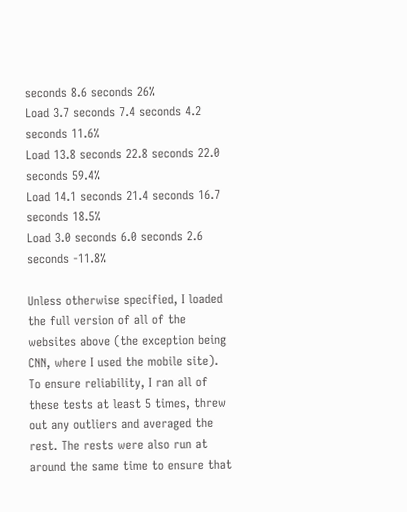seconds 8.6 seconds 26%
Load 3.7 seconds 7.4 seconds 4.2 seconds 11.6%
Load 13.8 seconds 22.8 seconds 22.0 seconds 59.4%
Load 14.1 seconds 21.4 seconds 16.7 seconds 18.5%
Load 3.0 seconds 6.0 seconds 2.6 seconds -11.8%

Unless otherwise specified, I loaded the full version of all of the websites above (the exception being CNN, where I used the mobile site). To ensure reliability, I ran all of these tests at least 5 times, threw out any outliers and averaged the rest. The rests were also run at around the same time to ensure that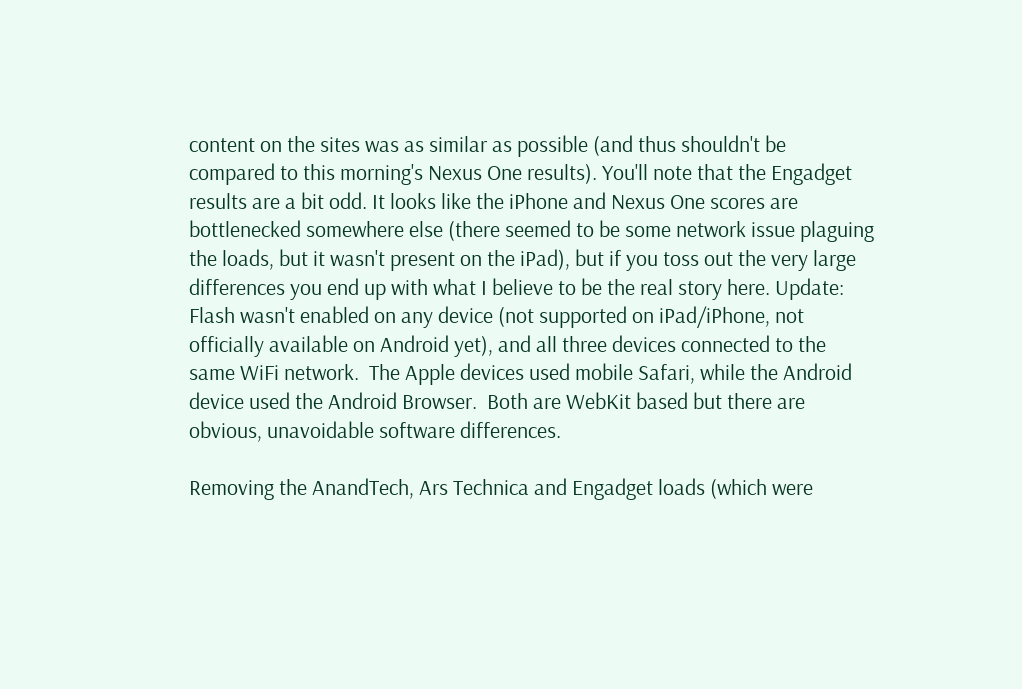content on the sites was as similar as possible (and thus shouldn't be compared to this morning's Nexus One results). You'll note that the Engadget results are a bit odd. It looks like the iPhone and Nexus One scores are bottlenecked somewhere else (there seemed to be some network issue plaguing the loads, but it wasn't present on the iPad), but if you toss out the very large differences you end up with what I believe to be the real story here. Update: Flash wasn't enabled on any device (not supported on iPad/iPhone, not officially available on Android yet), and all three devices connected to the same WiFi network.  The Apple devices used mobile Safari, while the Android device used the Android Browser.  Both are WebKit based but there are obvious, unavoidable software differences.

Removing the AnandTech, Ars Technica and Engadget loads (which were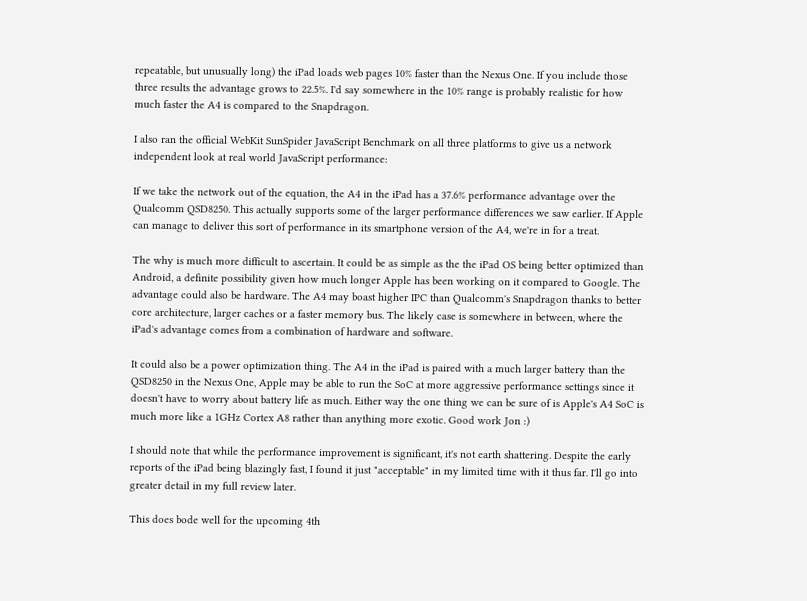repeatable, but unusually long) the iPad loads web pages 10% faster than the Nexus One. If you include those three results the advantage grows to 22.5%. I'd say somewhere in the 10% range is probably realistic for how much faster the A4 is compared to the Snapdragon.

I also ran the official WebKit SunSpider JavaScript Benchmark on all three platforms to give us a network independent look at real world JavaScript performance:

If we take the network out of the equation, the A4 in the iPad has a 37.6% performance advantage over the Qualcomm QSD8250. This actually supports some of the larger performance differences we saw earlier. If Apple can manage to deliver this sort of performance in its smartphone version of the A4, we're in for a treat.

The why is much more difficult to ascertain. It could be as simple as the the iPad OS being better optimized than Android, a definite possibility given how much longer Apple has been working on it compared to Google. The advantage could also be hardware. The A4 may boast higher IPC than Qualcomm's Snapdragon thanks to better core architecture, larger caches or a faster memory bus. The likely case is somewhere in between, where the iPad's advantage comes from a combination of hardware and software.

It could also be a power optimization thing. The A4 in the iPad is paired with a much larger battery than the QSD8250 in the Nexus One, Apple may be able to run the SoC at more aggressive performance settings since it doesn't have to worry about battery life as much. Either way the one thing we can be sure of is Apple's A4 SoC is much more like a 1GHz Cortex A8 rather than anything more exotic. Good work Jon :)

I should note that while the performance improvement is significant, it's not earth shattering. Despite the early reports of the iPad being blazingly fast, I found it just "acceptable" in my limited time with it thus far. I'll go into greater detail in my full review later.

This does bode well for the upcoming 4th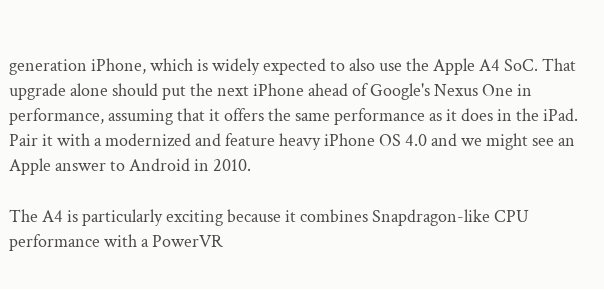generation iPhone, which is widely expected to also use the Apple A4 SoC. That upgrade alone should put the next iPhone ahead of Google's Nexus One in performance, assuming that it offers the same performance as it does in the iPad. Pair it with a modernized and feature heavy iPhone OS 4.0 and we might see an Apple answer to Android in 2010.

The A4 is particularly exciting because it combines Snapdragon-like CPU performance with a PowerVR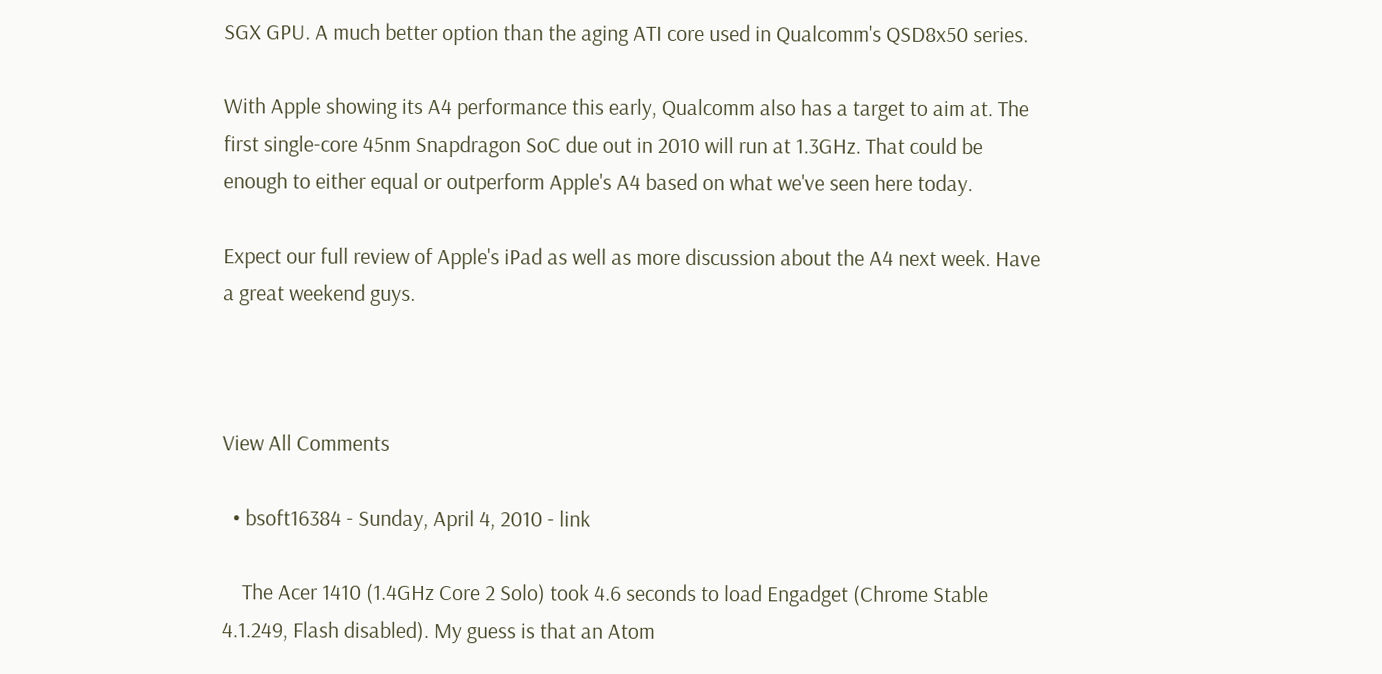SGX GPU. A much better option than the aging ATI core used in Qualcomm's QSD8x50 series.

With Apple showing its A4 performance this early, Qualcomm also has a target to aim at. The first single-core 45nm Snapdragon SoC due out in 2010 will run at 1.3GHz. That could be enough to either equal or outperform Apple's A4 based on what we've seen here today.

Expect our full review of Apple's iPad as well as more discussion about the A4 next week. Have a great weekend guys.



View All Comments

  • bsoft16384 - Sunday, April 4, 2010 - link

    The Acer 1410 (1.4GHz Core 2 Solo) took 4.6 seconds to load Engadget (Chrome Stable 4.1.249, Flash disabled). My guess is that an Atom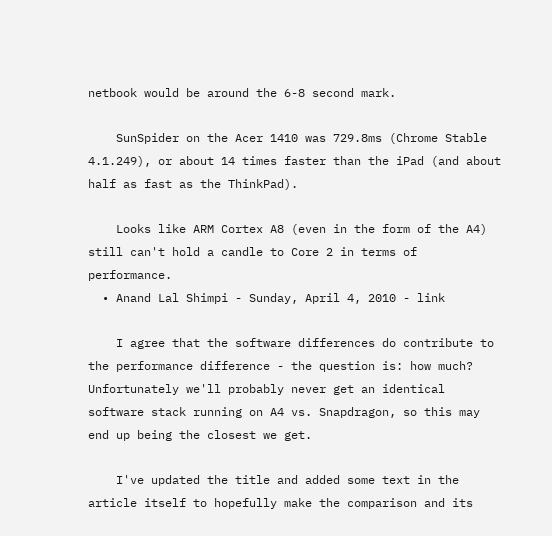netbook would be around the 6-8 second mark.

    SunSpider on the Acer 1410 was 729.8ms (Chrome Stable 4.1.249), or about 14 times faster than the iPad (and about half as fast as the ThinkPad).

    Looks like ARM Cortex A8 (even in the form of the A4) still can't hold a candle to Core 2 in terms of performance.
  • Anand Lal Shimpi - Sunday, April 4, 2010 - link

    I agree that the software differences do contribute to the performance difference - the question is: how much? Unfortunately we'll probably never get an identical software stack running on A4 vs. Snapdragon, so this may end up being the closest we get.

    I've updated the title and added some text in the article itself to hopefully make the comparison and its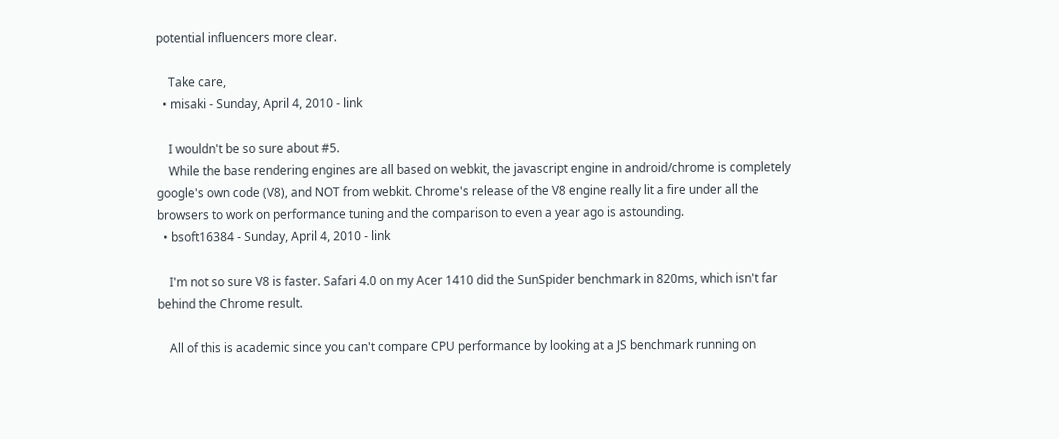potential influencers more clear.

    Take care,
  • misaki - Sunday, April 4, 2010 - link

    I wouldn't be so sure about #5.
    While the base rendering engines are all based on webkit, the javascript engine in android/chrome is completely google's own code (V8), and NOT from webkit. Chrome's release of the V8 engine really lit a fire under all the browsers to work on performance tuning and the comparison to even a year ago is astounding.
  • bsoft16384 - Sunday, April 4, 2010 - link

    I'm not so sure V8 is faster. Safari 4.0 on my Acer 1410 did the SunSpider benchmark in 820ms, which isn't far behind the Chrome result.

    All of this is academic since you can't compare CPU performance by looking at a JS benchmark running on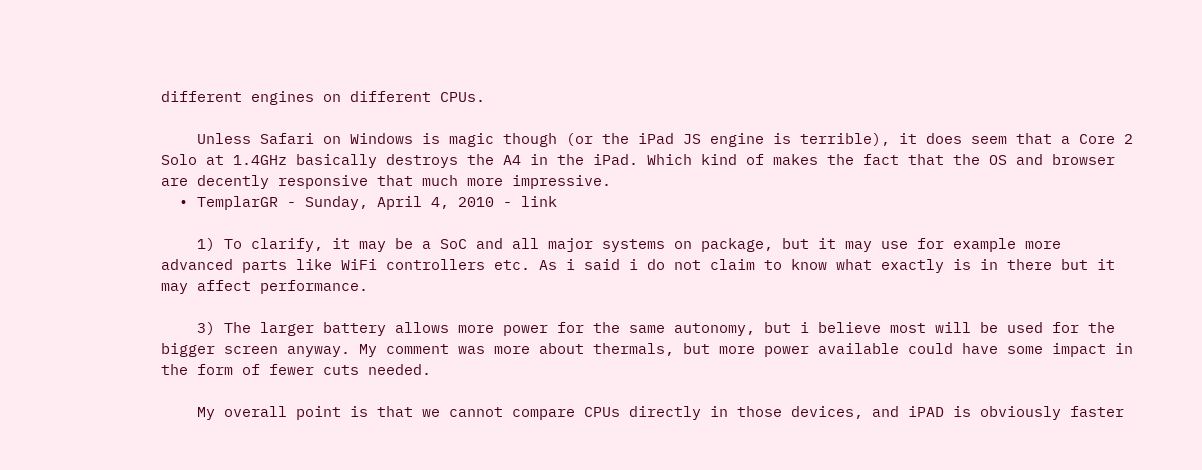different engines on different CPUs.

    Unless Safari on Windows is magic though (or the iPad JS engine is terrible), it does seem that a Core 2 Solo at 1.4GHz basically destroys the A4 in the iPad. Which kind of makes the fact that the OS and browser are decently responsive that much more impressive.
  • TemplarGR - Sunday, April 4, 2010 - link

    1) To clarify, it may be a SoC and all major systems on package, but it may use for example more advanced parts like WiFi controllers etc. As i said i do not claim to know what exactly is in there but it may affect performance.

    3) The larger battery allows more power for the same autonomy, but i believe most will be used for the bigger screen anyway. My comment was more about thermals, but more power available could have some impact in the form of fewer cuts needed.

    My overall point is that we cannot compare CPUs directly in those devices, and iPAD is obviously faster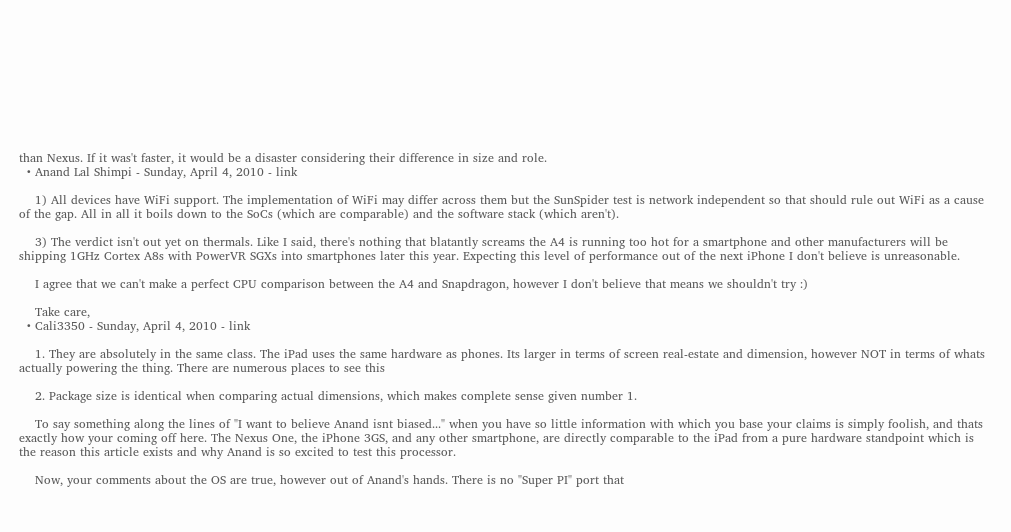than Nexus. If it was't faster, it would be a disaster considering their difference in size and role.
  • Anand Lal Shimpi - Sunday, April 4, 2010 - link

    1) All devices have WiFi support. The implementation of WiFi may differ across them but the SunSpider test is network independent so that should rule out WiFi as a cause of the gap. All in all it boils down to the SoCs (which are comparable) and the software stack (which aren't).

    3) The verdict isn't out yet on thermals. Like I said, there's nothing that blatantly screams the A4 is running too hot for a smartphone and other manufacturers will be shipping 1GHz Cortex A8s with PowerVR SGXs into smartphones later this year. Expecting this level of performance out of the next iPhone I don't believe is unreasonable.

    I agree that we can't make a perfect CPU comparison between the A4 and Snapdragon, however I don't believe that means we shouldn't try :)

    Take care,
  • Cali3350 - Sunday, April 4, 2010 - link

    1. They are absolutely in the same class. The iPad uses the same hardware as phones. Its larger in terms of screen real-estate and dimension, however NOT in terms of whats actually powering the thing. There are numerous places to see this

    2. Package size is identical when comparing actual dimensions, which makes complete sense given number 1.

    To say something along the lines of "I want to believe Anand isnt biased..." when you have so little information with which you base your claims is simply foolish, and thats exactly how your coming off here. The Nexus One, the iPhone 3GS, and any other smartphone, are directly comparable to the iPad from a pure hardware standpoint which is the reason this article exists and why Anand is so excited to test this processor.

    Now, your comments about the OS are true, however out of Anand's hands. There is no "Super PI" port that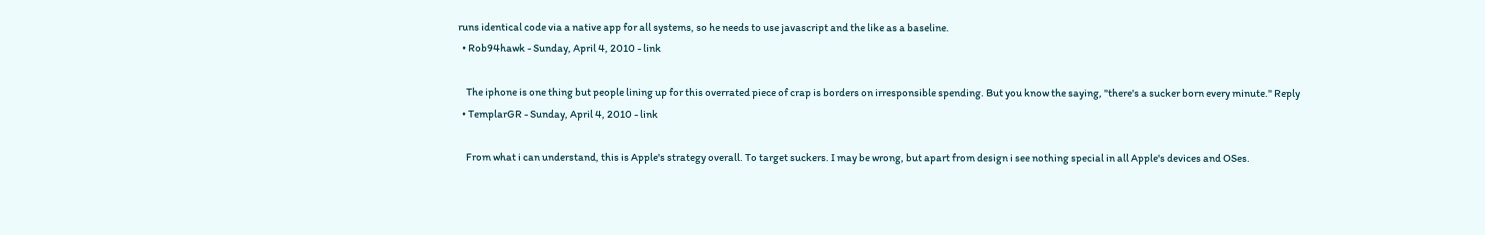runs identical code via a native app for all systems, so he needs to use javascript and the like as a baseline.
  • Rob94hawk - Sunday, April 4, 2010 - link

    The iphone is one thing but people lining up for this overrated piece of crap is borders on irresponsible spending. But you know the saying, "there's a sucker born every minute." Reply
  • TemplarGR - Sunday, April 4, 2010 - link

    From what i can understand, this is Apple's strategy overall. To target suckers. I may be wrong, but apart from design i see nothing special in all Apple's devices and OSes.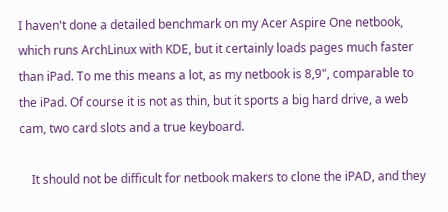I haven't done a detailed benchmark on my Acer Aspire One netbook, which runs ArchLinux with KDE, but it certainly loads pages much faster than iPad. To me this means a lot, as my netbook is 8,9", comparable to the iPad. Of course it is not as thin, but it sports a big hard drive, a web cam, two card slots and a true keyboard.

    It should not be difficult for netbook makers to clone the iPAD, and they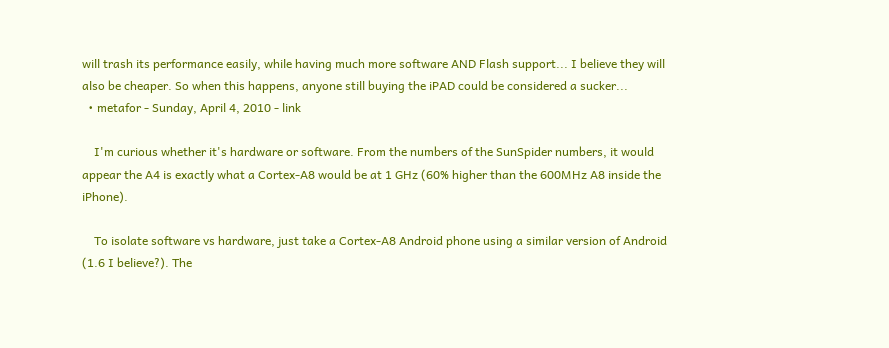will trash its performance easily, while having much more software AND Flash support... I believe they will also be cheaper. So when this happens, anyone still buying the iPAD could be considered a sucker...
  • metafor - Sunday, April 4, 2010 - link

    I'm curious whether it's hardware or software. From the numbers of the SunSpider numbers, it would appear the A4 is exactly what a Cortex-A8 would be at 1 GHz (60% higher than the 600MHz A8 inside the iPhone).

    To isolate software vs hardware, just take a Cortex-A8 Android phone using a similar version of Android (1.6 I believe?). The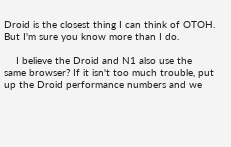Droid is the closest thing I can think of OTOH. But I'm sure you know more than I do.

    I believe the Droid and N1 also use the same browser? If it isn't too much trouble, put up the Droid performance numbers and we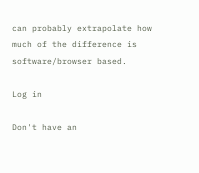can probably extrapolate how much of the difference is software/browser based.

Log in

Don't have an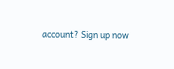account? Sign up now